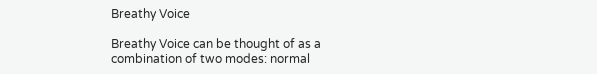Breathy Voice

Breathy Voice can be thought of as a combination of two modes: normal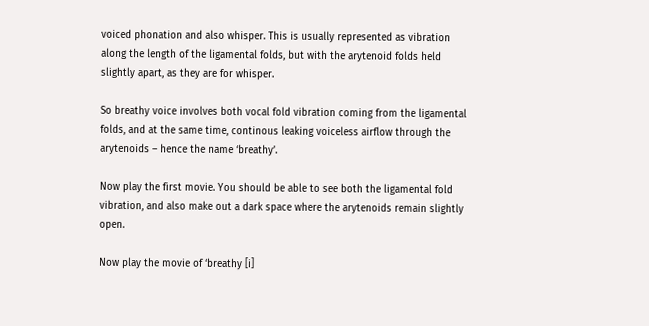voiced phonation and also whisper. This is usually represented as vibration along the length of the ligamental folds, but with the arytenoid folds held slightly apart, as they are for whisper.

So breathy voice involves both vocal fold vibration coming from the ligamental folds, and at the same time, continous leaking voiceless airflow through the arytenoids – hence the name ‘breathy’.

Now play the first movie. You should be able to see both the ligamental fold vibration, and also make out a dark space where the arytenoids remain slightly open.

Now play the movie of ‘breathy [i]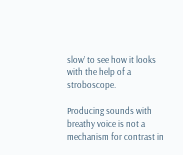slow’ to see how it looks with the help of a stroboscope.

Producing sounds with breathy voice is not a mechanism for contrast in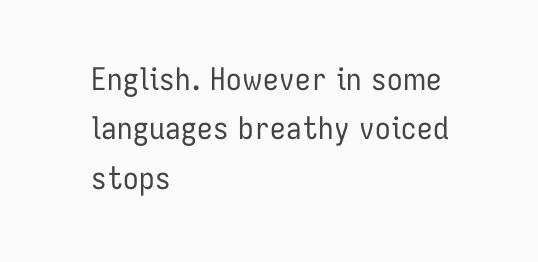English. However in some languages breathy voiced stops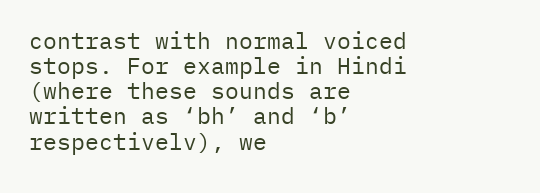contrast with normal voiced stops. For example in Hindi (where these sounds are written as ‘bh’ and ‘b’ respectivelv), we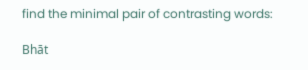find the minimal pair of contrasting words:

Bhāt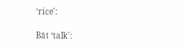‘rice':

Bāt ‘talk':